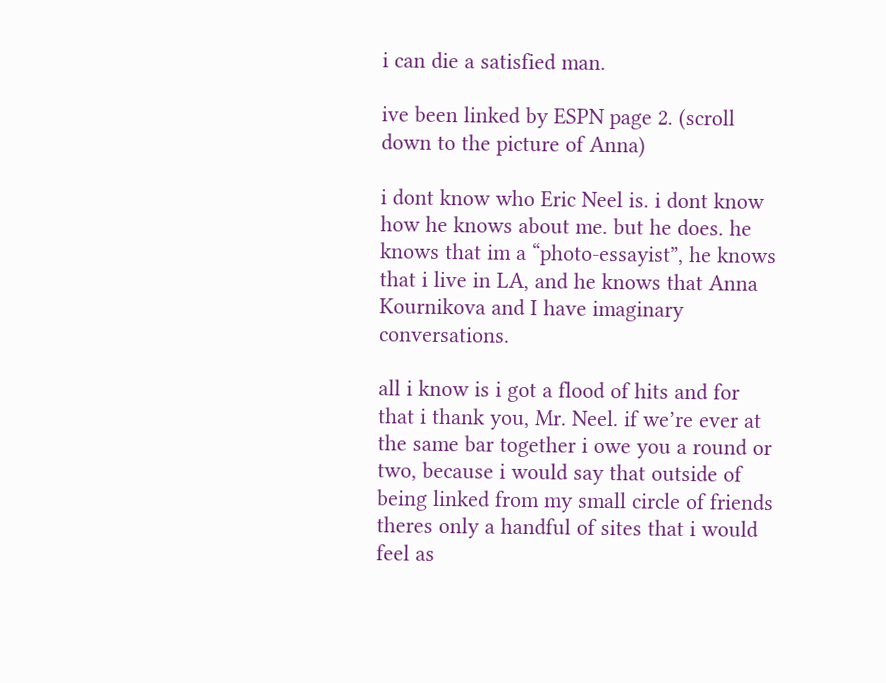i can die a satisfied man.

ive been linked by ESPN page 2. (scroll down to the picture of Anna)

i dont know who Eric Neel is. i dont know how he knows about me. but he does. he knows that im a “photo-essayist”, he knows that i live in LA, and he knows that Anna Kournikova and I have imaginary conversations.

all i know is i got a flood of hits and for that i thank you, Mr. Neel. if we’re ever at the same bar together i owe you a round or two, because i would say that outside of being linked from my small circle of friends theres only a handful of sites that i would feel as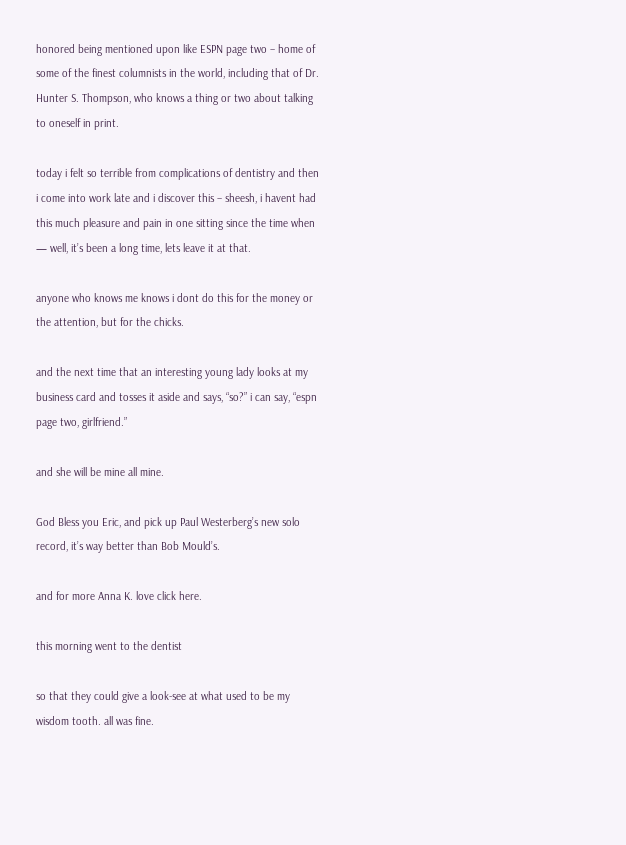honored being mentioned upon like ESPN page two – home of some of the finest columnists in the world, including that of Dr. Hunter S. Thompson, who knows a thing or two about talking to oneself in print.

today i felt so terrible from complications of dentistry and then i come into work late and i discover this – sheesh, i havent had this much pleasure and pain in one sitting since the time when — well, it’s been a long time, lets leave it at that.

anyone who knows me knows i dont do this for the money or the attention, but for the chicks.

and the next time that an interesting young lady looks at my business card and tosses it aside and says, “so?” i can say, “espn page two, girlfriend.”

and she will be mine all mine.

God Bless you Eric, and pick up Paul Westerberg’s new solo record, it’s way better than Bob Mould’s.

and for more Anna K. love click here.

this morning went to the dentist

so that they could give a look-see at what used to be my wisdom tooth. all was fine.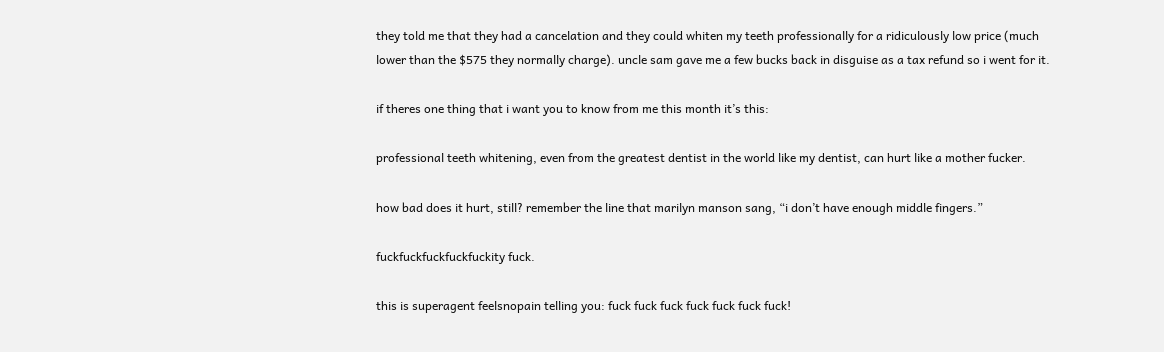they told me that they had a cancelation and they could whiten my teeth professionally for a ridiculously low price (much lower than the $575 they normally charge). uncle sam gave me a few bucks back in disguise as a tax refund so i went for it.

if theres one thing that i want you to know from me this month it’s this:

professional teeth whitening, even from the greatest dentist in the world like my dentist, can hurt like a mother fucker.

how bad does it hurt, still? remember the line that marilyn manson sang, “i don’t have enough middle fingers.”

fuckfuckfuckfuckfuckity fuck.

this is superagent feelsnopain telling you: fuck fuck fuck fuck fuck fuck fuck!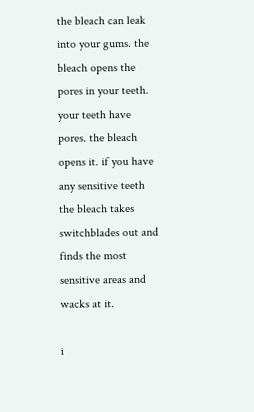the bleach can leak into your gums. the bleach opens the pores in your teeth. your teeth have pores. the bleach opens it. if you have any sensitive teeth the bleach takes switchblades out and finds the most sensitive areas and wacks at it.

i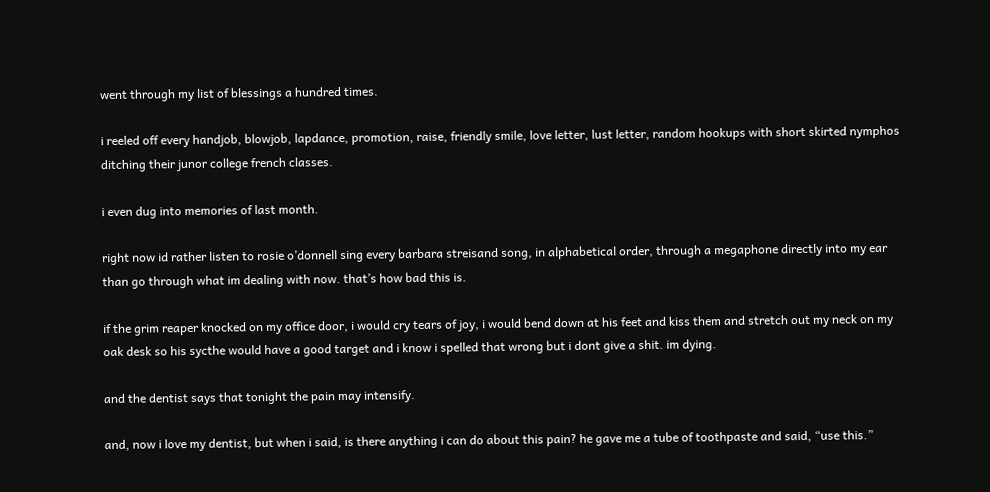went through my list of blessings a hundred times.

i reeled off every handjob, blowjob, lapdance, promotion, raise, friendly smile, love letter, lust letter, random hookups with short skirted nymphos ditching their junor college french classes.

i even dug into memories of last month.

right now id rather listen to rosie o’donnell sing every barbara streisand song, in alphabetical order, through a megaphone directly into my ear than go through what im dealing with now. that’s how bad this is.

if the grim reaper knocked on my office door, i would cry tears of joy, i would bend down at his feet and kiss them and stretch out my neck on my oak desk so his sycthe would have a good target and i know i spelled that wrong but i dont give a shit. im dying.

and the dentist says that tonight the pain may intensify.

and, now i love my dentist, but when i said, is there anything i can do about this pain? he gave me a tube of toothpaste and said, “use this.”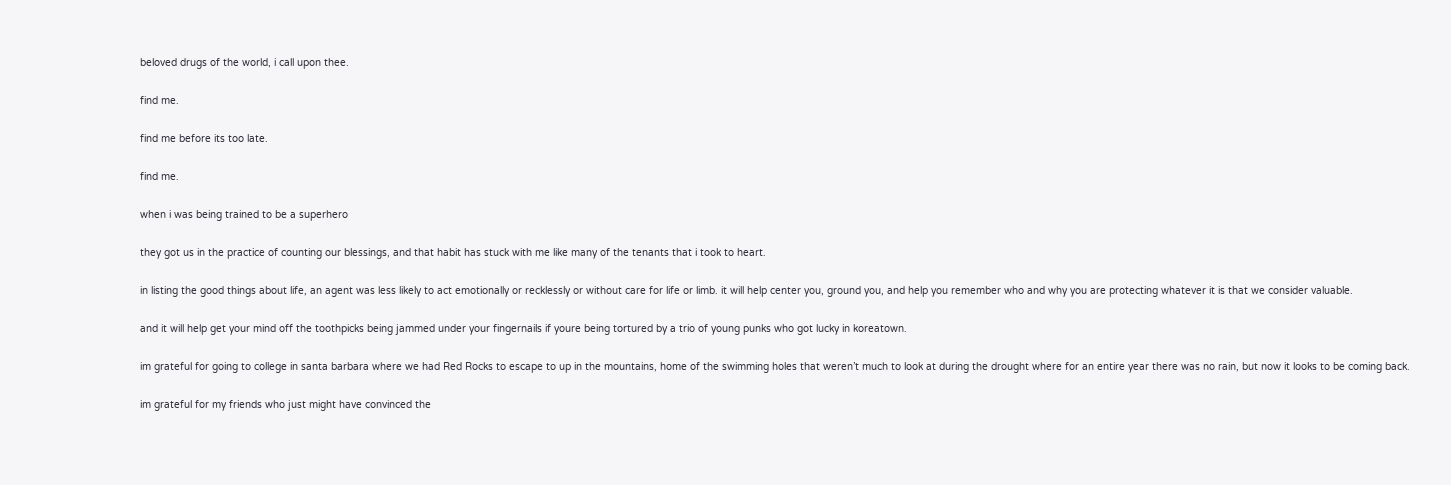beloved drugs of the world, i call upon thee.

find me.

find me before its too late.

find me.

when i was being trained to be a superhero

they got us in the practice of counting our blessings, and that habit has stuck with me like many of the tenants that i took to heart.

in listing the good things about life, an agent was less likely to act emotionally or recklessly or without care for life or limb. it will help center you, ground you, and help you remember who and why you are protecting whatever it is that we consider valuable.

and it will help get your mind off the toothpicks being jammed under your fingernails if youre being tortured by a trio of young punks who got lucky in koreatown.

im grateful for going to college in santa barbara where we had Red Rocks to escape to up in the mountains, home of the swimming holes that weren’t much to look at during the drought where for an entire year there was no rain, but now it looks to be coming back.

im grateful for my friends who just might have convinced the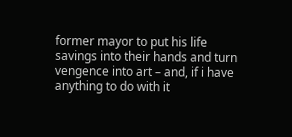former mayor to put his life savings into their hands and turn vengence into art – and, if i have anything to do with it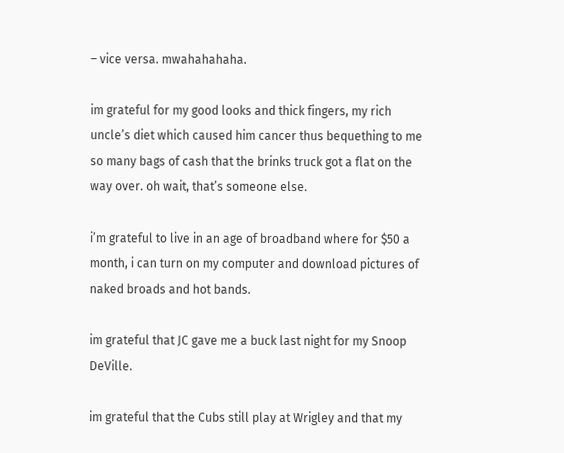– vice versa. mwahahahaha.

im grateful for my good looks and thick fingers, my rich uncle’s diet which caused him cancer thus bequething to me so many bags of cash that the brinks truck got a flat on the way over. oh wait, that’s someone else.

i’m grateful to live in an age of broadband where for $50 a month, i can turn on my computer and download pictures of naked broads and hot bands.

im grateful that JC gave me a buck last night for my Snoop DeVille.

im grateful that the Cubs still play at Wrigley and that my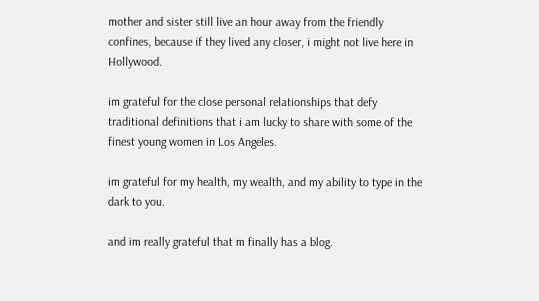mother and sister still live an hour away from the friendly confines, because if they lived any closer, i might not live here in Hollywood.

im grateful for the close personal relationships that defy traditional definitions that i am lucky to share with some of the finest young women in Los Angeles.

im grateful for my health, my wealth, and my ability to type in the dark to you.

and im really grateful that m finally has a blog.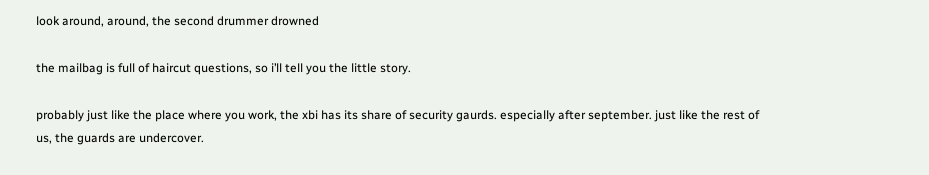look around, around, the second drummer drowned

the mailbag is full of haircut questions, so i’ll tell you the little story.

probably just like the place where you work, the xbi has its share of security gaurds. especially after september. just like the rest of us, the guards are undercover.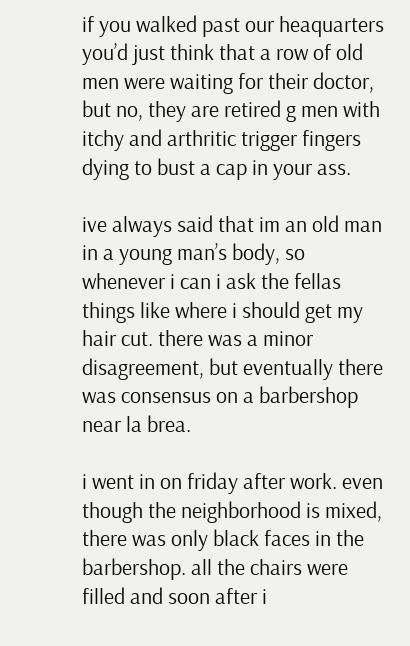if you walked past our heaquarters you’d just think that a row of old men were waiting for their doctor, but no, they are retired g men with itchy and arthritic trigger fingers dying to bust a cap in your ass.

ive always said that im an old man in a young man’s body, so whenever i can i ask the fellas things like where i should get my hair cut. there was a minor disagreement, but eventually there was consensus on a barbershop near la brea.

i went in on friday after work. even though the neighborhood is mixed, there was only black faces in the barbershop. all the chairs were filled and soon after i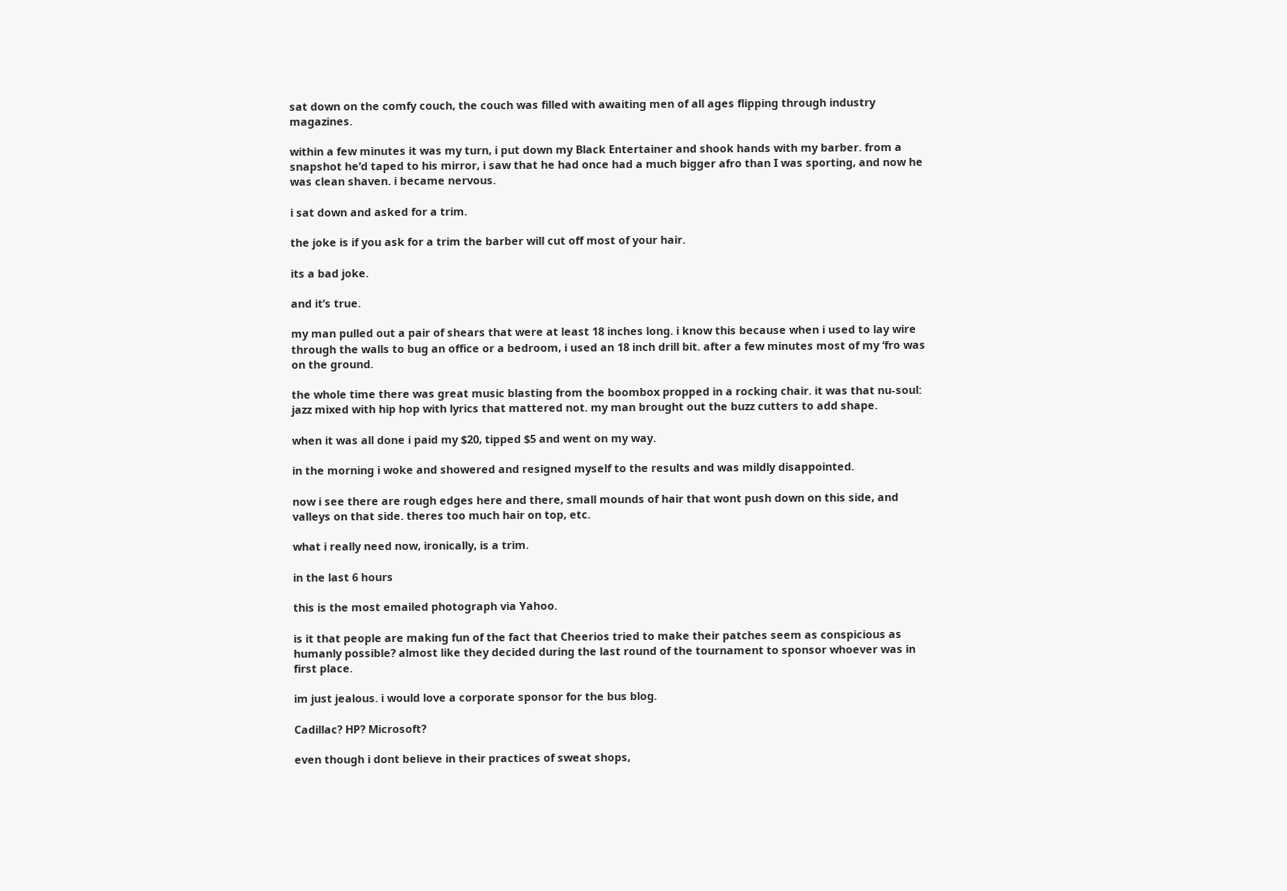sat down on the comfy couch, the couch was filled with awaiting men of all ages flipping through industry magazines.

within a few minutes it was my turn, i put down my Black Entertainer and shook hands with my barber. from a snapshot he’d taped to his mirror, i saw that he had once had a much bigger afro than I was sporting, and now he was clean shaven. i became nervous.

i sat down and asked for a trim.

the joke is if you ask for a trim the barber will cut off most of your hair.

its a bad joke.

and it’s true.

my man pulled out a pair of shears that were at least 18 inches long. i know this because when i used to lay wire through the walls to bug an office or a bedroom, i used an 18 inch drill bit. after a few minutes most of my ‘fro was on the ground.

the whole time there was great music blasting from the boombox propped in a rocking chair. it was that nu-soul: jazz mixed with hip hop with lyrics that mattered not. my man brought out the buzz cutters to add shape.

when it was all done i paid my $20, tipped $5 and went on my way.

in the morning i woke and showered and resigned myself to the results and was mildly disappointed.

now i see there are rough edges here and there, small mounds of hair that wont push down on this side, and valleys on that side. theres too much hair on top, etc.

what i really need now, ironically, is a trim.

in the last 6 hours

this is the most emailed photograph via Yahoo.

is it that people are making fun of the fact that Cheerios tried to make their patches seem as conspicious as humanly possible? almost like they decided during the last round of the tournament to sponsor whoever was in first place.

im just jealous. i would love a corporate sponsor for the bus blog.

Cadillac? HP? Microsoft?

even though i dont believe in their practices of sweat shops,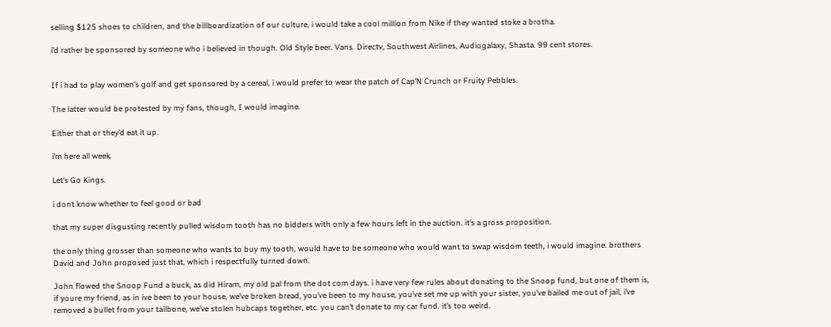selling $125 shoes to children, and the billboardization of our culture, i would take a cool million from Nike if they wanted stoke a brotha.

i’d rather be sponsored by someone who i believed in though. Old Style beer. Vans. Directv, Southwest Airlines, Audiogalaxy, Shasta. 99 cent stores.


If i had to play women’s golf and get sponsored by a cereal, i would prefer to wear the patch of Cap’N Crunch or Fruity Pebbles.

The latter would be protested by my fans, though, I would imagine.

Either that or they’d eat it up.

i’m here all week.

Let’s Go Kings.

i dont know whether to feel good or bad

that my super disgusting recently pulled wisdom tooth has no bidders with only a few hours left in the auction. it’s a gross proposition.

the only thing grosser than someone who wants to buy my tooth, would have to be someone who would want to swap wisdom teeth, i would imagine. brothers David and John proposed just that, which i respectfully turned down.

John flowed the Snoop Fund a buck, as did Hiram, my old pal from the dot com days. i have very few rules about donating to the Snoop fund, but one of them is, if youre my friend, as in ive been to your house, we’ve broken bread, you’ve been to my house, you’ve set me up with your sister, you’ve bailed me out of jail, i’ve removed a bullet from your tailbone, we’ve stolen hubcaps together, etc. you can’t donate to my car fund. it’s too weird.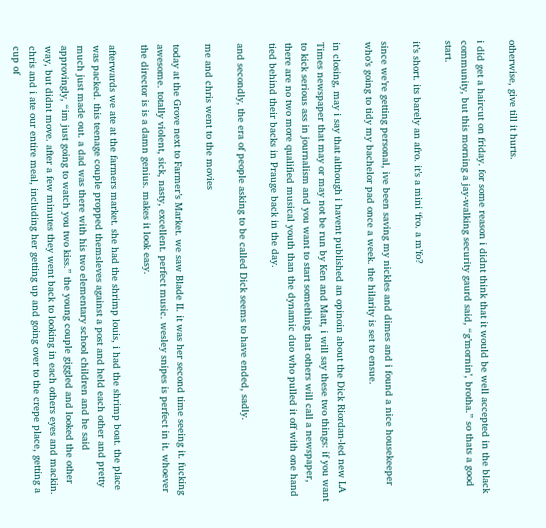otherwise, give till it hurts.

i did get a haircut on friday. for some reason i didnt think that it would be well accepted in the black community, but this morning a jay-walking security gaurd said, “g’mornin’, brotha.” so thats a good start.

it’s short. its barely an afro. it’s a mini ‘fro. a m’fo?

since we’re getting personal, ive been saving my nickles and dimes and i found a nice housekeeper who’s going to tidy my bachelor pad once a week. the hilarity is set to ensue.

in closing, may i say that although i havent published an opinoin about the Dick Riordan-led new LA Times newspaper that may or may not be run by Ken and Matt, i will say these two things: if you want to kick serious ass in journalism and you want to start something that others will call a newspaper, there are no two more qualified musical youth than the dynamic duo who pulled it off with one hand tied behind their backs in Prauge back in the day.

and secondly, the era of people asking to be called Dick seems to have ended, sadly.

me and chris went to the movies

today at the Grove next to Farmer’s Market. we saw Blade II. it was her second time seeing it. fucking awesome. totally violent, sick, nasty, excellent. perfect music. wesley snipes is perfect in it. whoever the director is is a damn genius. makes it look easy.

afterwards we ate at the farmers market. she had the shrimp louis, i had the shrimp boat. the place was packed. this teenage couple propped themsleves against a post and held each other and pretty much just made out. a dad was there with his two elementary school children and he said approvingly, “im just going to watch you two kiss.” the young couple giggled and looked the other way, but didnt move. after a few minutes they went back to looking in each others eyes and mackin. chris and i ate our entire meal, including her getting up and going over to the crepe place, getting a cup of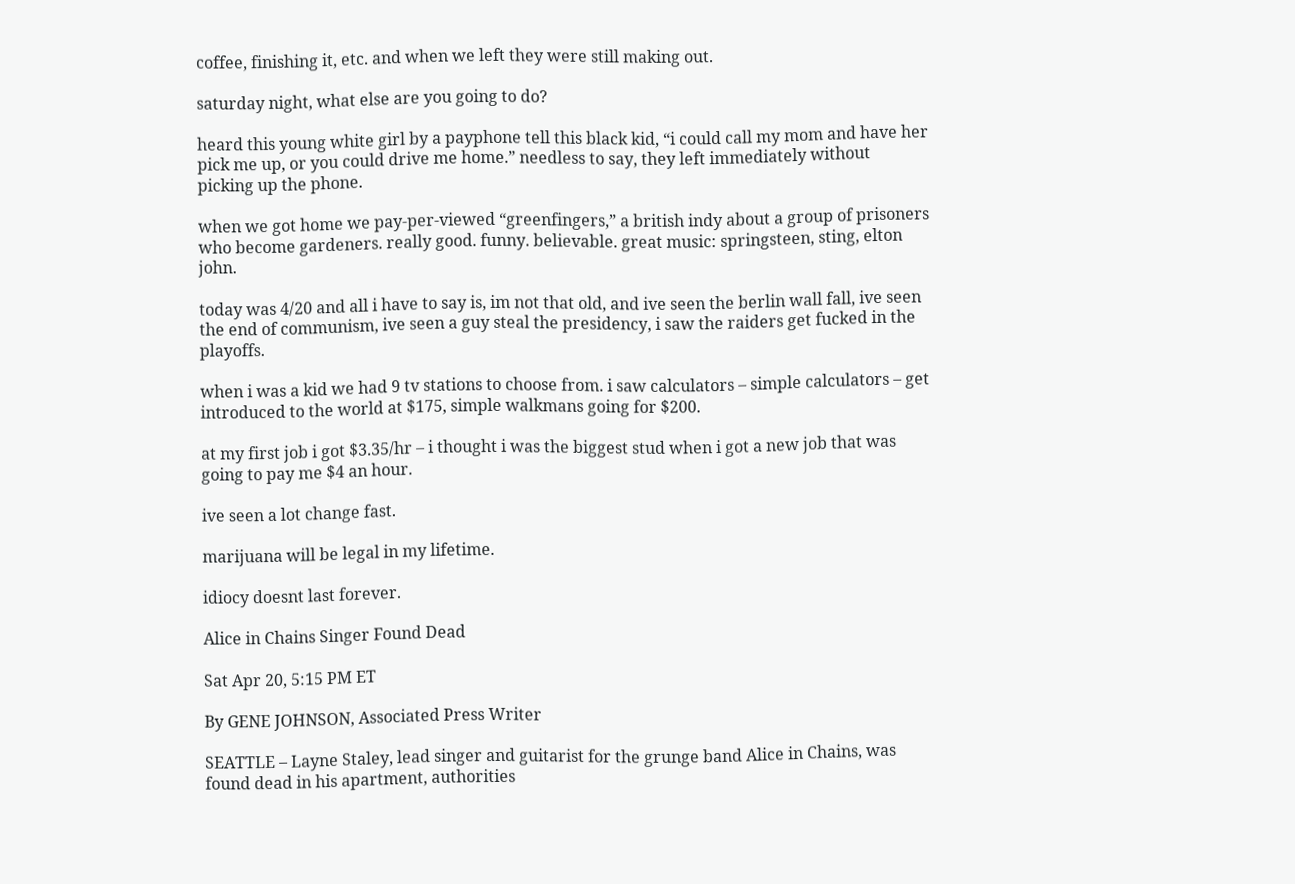coffee, finishing it, etc. and when we left they were still making out.

saturday night, what else are you going to do?

heard this young white girl by a payphone tell this black kid, “i could call my mom and have her pick me up, or you could drive me home.” needless to say, they left immediately without picking up the phone.

when we got home we pay-per-viewed “greenfingers,” a british indy about a group of prisoners who become gardeners. really good. funny. believable. great music: springsteen, sting, elton john.

today was 4/20 and all i have to say is, im not that old, and ive seen the berlin wall fall, ive seen the end of communism, ive seen a guy steal the presidency, i saw the raiders get fucked in the playoffs.

when i was a kid we had 9 tv stations to choose from. i saw calculators – simple calculators – get introduced to the world at $175, simple walkmans going for $200.

at my first job i got $3.35/hr – i thought i was the biggest stud when i got a new job that was going to pay me $4 an hour.

ive seen a lot change fast.

marijuana will be legal in my lifetime.

idiocy doesnt last forever.

Alice in Chains Singer Found Dead

Sat Apr 20, 5:15 PM ET

By GENE JOHNSON, Associated Press Writer

SEATTLE – Layne Staley, lead singer and guitarist for the grunge band Alice in Chains, was found dead in his apartment, authorities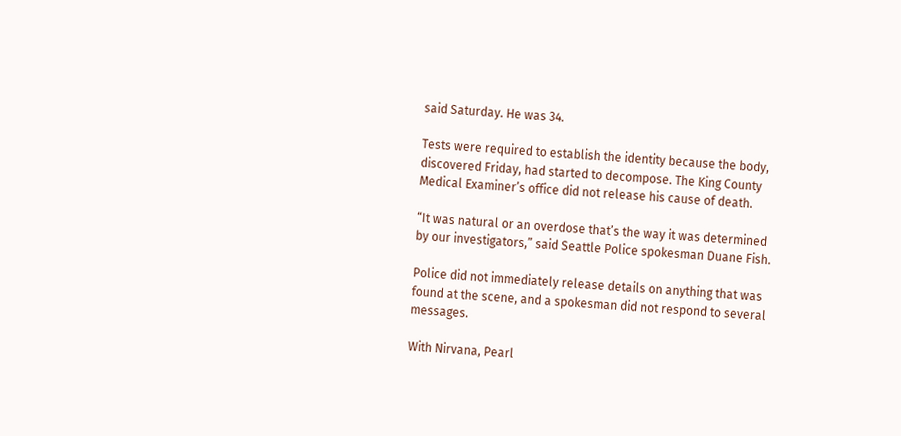said Saturday. He was 34.

Tests were required to establish the identity because the body, discovered Friday, had started to decompose. The King County Medical Examiner’s office did not release his cause of death.

“It was natural or an overdose that’s the way it was determined by our investigators,” said Seattle Police spokesman Duane Fish.

Police did not immediately release details on anything that was found at the scene, and a spokesman did not respond to several messages.

With Nirvana, Pearl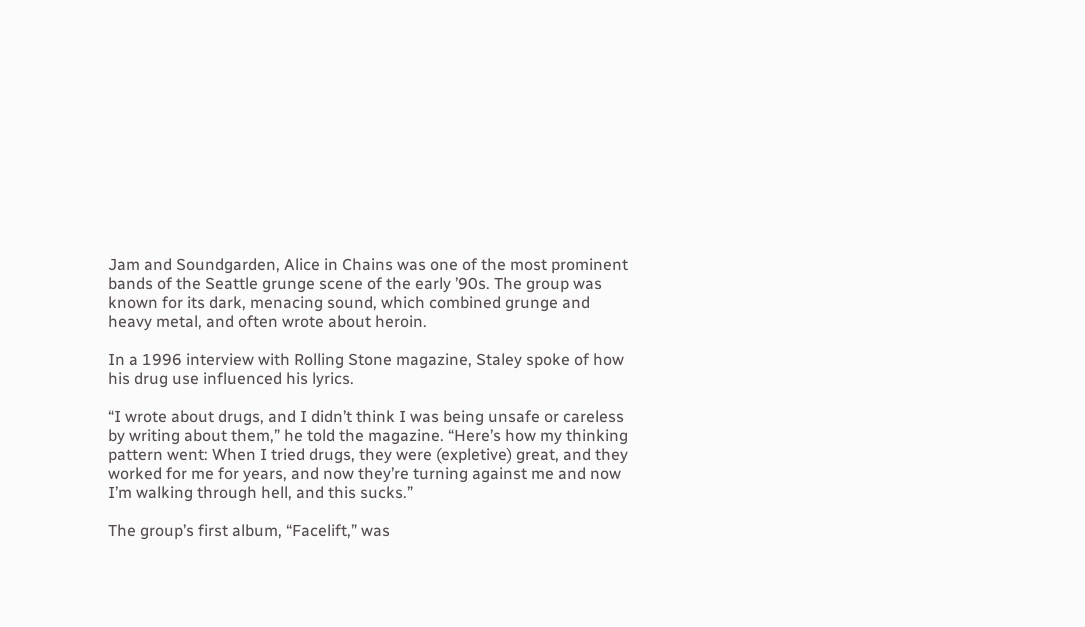Jam and Soundgarden, Alice in Chains was one of the most prominent bands of the Seattle grunge scene of the early ’90s. The group was known for its dark, menacing sound, which combined grunge and heavy metal, and often wrote about heroin.

In a 1996 interview with Rolling Stone magazine, Staley spoke of how his drug use influenced his lyrics.

“I wrote about drugs, and I didn’t think I was being unsafe or careless by writing about them,” he told the magazine. “Here’s how my thinking pattern went: When I tried drugs, they were (expletive) great, and they worked for me for years, and now they’re turning against me and now I’m walking through hell, and this sucks.”

The group’s first album, “Facelift,” was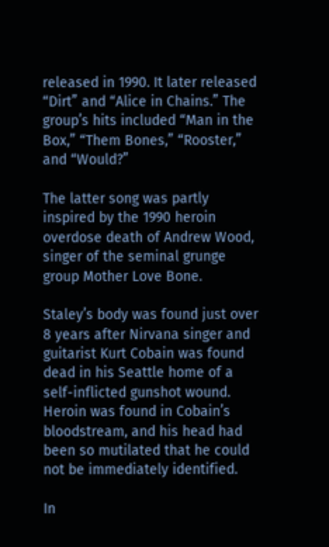released in 1990. It later released “Dirt” and “Alice in Chains.” The group’s hits included “Man in the Box,” “Them Bones,” “Rooster,” and “Would?”

The latter song was partly inspired by the 1990 heroin overdose death of Andrew Wood, singer of the seminal grunge group Mother Love Bone.

Staley’s body was found just over 8 years after Nirvana singer and guitarist Kurt Cobain was found dead in his Seattle home of a self-inflicted gunshot wound. Heroin was found in Cobain’s bloodstream, and his head had been so mutilated that he could not be immediately identified.

In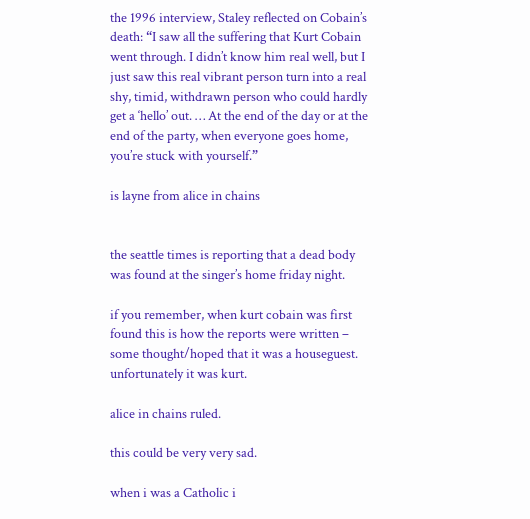the 1996 interview, Staley reflected on Cobain’s death: “I saw all the suffering that Kurt Cobain went through. I didn’t know him real well, but I just saw this real vibrant person turn into a real shy, timid, withdrawn person who could hardly get a ‘hello’ out. … At the end of the day or at the end of the party, when everyone goes home, you’re stuck with yourself.”

is layne from alice in chains


the seattle times is reporting that a dead body was found at the singer’s home friday night.

if you remember, when kurt cobain was first found this is how the reports were written – some thought/hoped that it was a houseguest. unfortunately it was kurt.

alice in chains ruled.

this could be very very sad.

when i was a Catholic i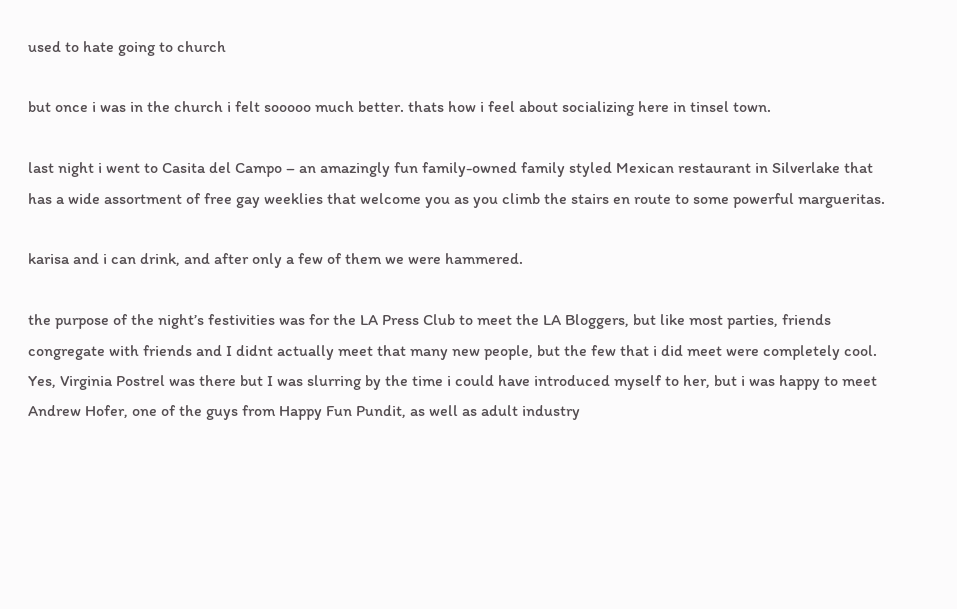used to hate going to church

but once i was in the church i felt sooooo much better. thats how i feel about socializing here in tinsel town.

last night i went to Casita del Campo – an amazingly fun family-owned family styled Mexican restaurant in Silverlake that has a wide assortment of free gay weeklies that welcome you as you climb the stairs en route to some powerful margueritas.

karisa and i can drink, and after only a few of them we were hammered.

the purpose of the night’s festivities was for the LA Press Club to meet the LA Bloggers, but like most parties, friends congregate with friends and I didnt actually meet that many new people, but the few that i did meet were completely cool. Yes, Virginia Postrel was there but I was slurring by the time i could have introduced myself to her, but i was happy to meet Andrew Hofer, one of the guys from Happy Fun Pundit, as well as adult industry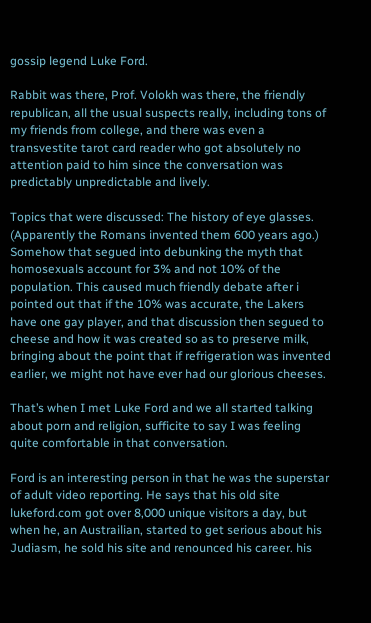gossip legend Luke Ford.

Rabbit was there, Prof. Volokh was there, the friendly republican, all the usual suspects really, including tons of my friends from college, and there was even a transvestite tarot card reader who got absolutely no attention paid to him since the conversation was predictably unpredictable and lively.

Topics that were discussed: The history of eye glasses. (Apparently the Romans invented them 600 years ago.) Somehow that segued into debunking the myth that homosexuals account for 3% and not 10% of the population. This caused much friendly debate after i pointed out that if the 10% was accurate, the Lakers have one gay player, and that discussion then segued to cheese and how it was created so as to preserve milk, bringing about the point that if refrigeration was invented earlier, we might not have ever had our glorious cheeses.

That’s when I met Luke Ford and we all started talking about porn and religion, sufficite to say I was feeling quite comfortable in that conversation.

Ford is an interesting person in that he was the superstar of adult video reporting. He says that his old site lukeford.com got over 8,000 unique visitors a day, but when he, an Austrailian, started to get serious about his Judiasm, he sold his site and renounced his career. his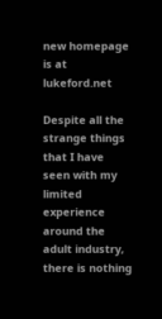new homepage is at lukeford.net

Despite all the strange things that I have seen with my limited experience around the adult industry, there is nothing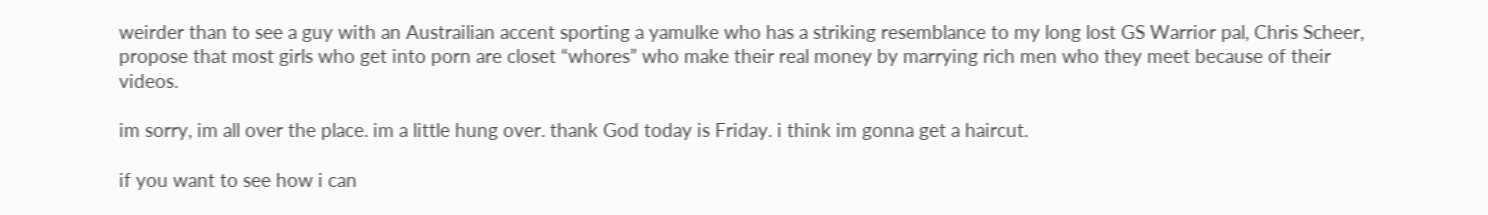weirder than to see a guy with an Austrailian accent sporting a yamulke who has a striking resemblance to my long lost GS Warrior pal, Chris Scheer, propose that most girls who get into porn are closet “whores” who make their real money by marrying rich men who they meet because of their videos.

im sorry, im all over the place. im a little hung over. thank God today is Friday. i think im gonna get a haircut.

if you want to see how i can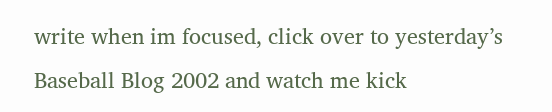write when im focused, click over to yesterday’s Baseball Blog 2002 and watch me kick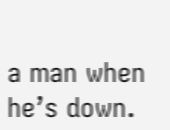a man when he’s down.